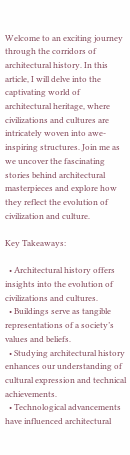Welcome to an exciting journey through the corridors of architectural history. In this article, I will delve into the captivating world of architectural heritage, where civilizations and cultures are intricately woven into awe-inspiring structures. Join me as we uncover the fascinating stories behind architectural masterpieces and explore how they reflect the evolution of civilization and culture.

Key Takeaways:

  • Architectural history offers insights into the evolution of civilizations and cultures.
  • Buildings serve as tangible representations of a society’s values and beliefs.
  • Studying architectural history enhances our understanding of cultural expression and technical achievements.
  • Technological advancements have influenced architectural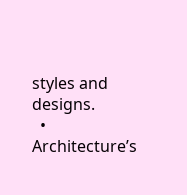styles and designs.
  • Architecture’s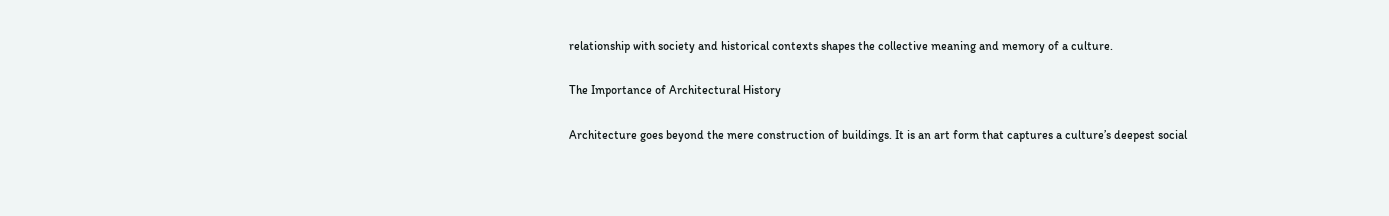relationship with society and historical contexts shapes the collective meaning and memory of a culture.

The Importance of Architectural History

Architecture goes beyond the mere construction of buildings. It is an art form that captures a culture’s deepest social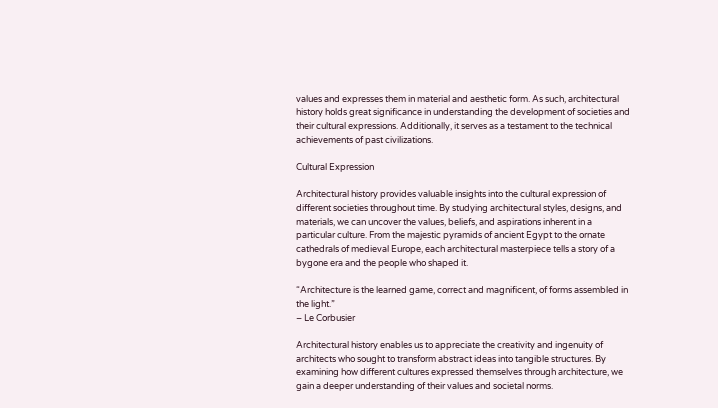values and expresses them in material and aesthetic form. As such, architectural history holds great significance in understanding the development of societies and their cultural expressions. Additionally, it serves as a testament to the technical achievements of past civilizations.

Cultural Expression

Architectural history provides valuable insights into the cultural expression of different societies throughout time. By studying architectural styles, designs, and materials, we can uncover the values, beliefs, and aspirations inherent in a particular culture. From the majestic pyramids of ancient Egypt to the ornate cathedrals of medieval Europe, each architectural masterpiece tells a story of a bygone era and the people who shaped it.

“Architecture is the learned game, correct and magnificent, of forms assembled in the light.”
– Le Corbusier

Architectural history enables us to appreciate the creativity and ingenuity of architects who sought to transform abstract ideas into tangible structures. By examining how different cultures expressed themselves through architecture, we gain a deeper understanding of their values and societal norms.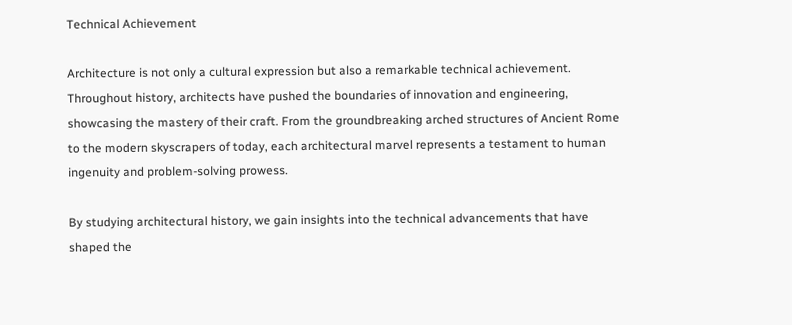Technical Achievement

Architecture is not only a cultural expression but also a remarkable technical achievement. Throughout history, architects have pushed the boundaries of innovation and engineering, showcasing the mastery of their craft. From the groundbreaking arched structures of Ancient Rome to the modern skyscrapers of today, each architectural marvel represents a testament to human ingenuity and problem-solving prowess.

By studying architectural history, we gain insights into the technical advancements that have shaped the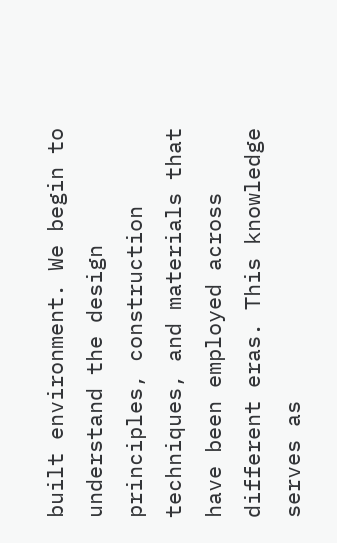built environment. We begin to understand the design principles, construction techniques, and materials that have been employed across different eras. This knowledge serves as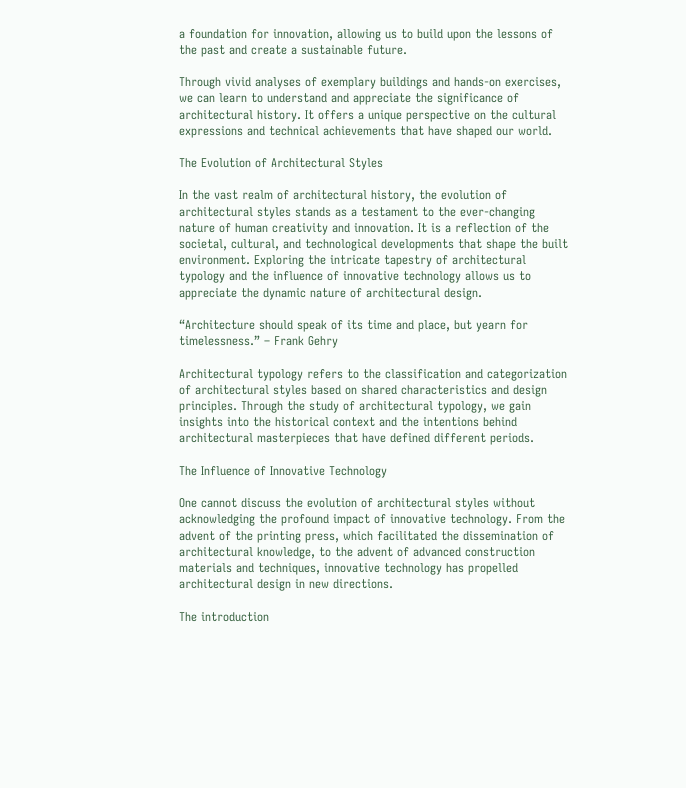a foundation for innovation, allowing us to build upon the lessons of the past and create a sustainable future.

Through vivid analyses of exemplary buildings and hands-on exercises, we can learn to understand and appreciate the significance of architectural history. It offers a unique perspective on the cultural expressions and technical achievements that have shaped our world.

The Evolution of Architectural Styles

In the vast realm of architectural history, the evolution of architectural styles stands as a testament to the ever-changing nature of human creativity and innovation. It is a reflection of the societal, cultural, and technological developments that shape the built environment. Exploring the intricate tapestry of architectural typology and the influence of innovative technology allows us to appreciate the dynamic nature of architectural design.

“Architecture should speak of its time and place, but yearn for timelessness.” – Frank Gehry

Architectural typology refers to the classification and categorization of architectural styles based on shared characteristics and design principles. Through the study of architectural typology, we gain insights into the historical context and the intentions behind architectural masterpieces that have defined different periods.

The Influence of Innovative Technology

One cannot discuss the evolution of architectural styles without acknowledging the profound impact of innovative technology. From the advent of the printing press, which facilitated the dissemination of architectural knowledge, to the advent of advanced construction materials and techniques, innovative technology has propelled architectural design in new directions.

The introduction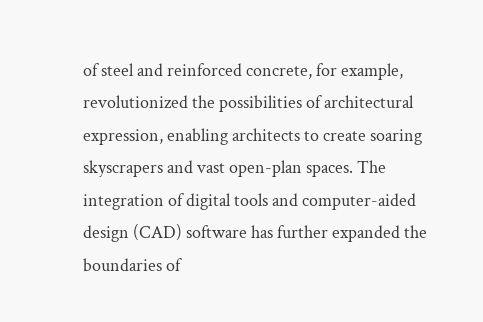of steel and reinforced concrete, for example, revolutionized the possibilities of architectural expression, enabling architects to create soaring skyscrapers and vast open-plan spaces. The integration of digital tools and computer-aided design (CAD) software has further expanded the boundaries of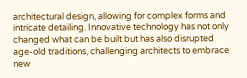architectural design, allowing for complex forms and intricate detailing. Innovative technology has not only changed what can be built but has also disrupted age-old traditions, challenging architects to embrace new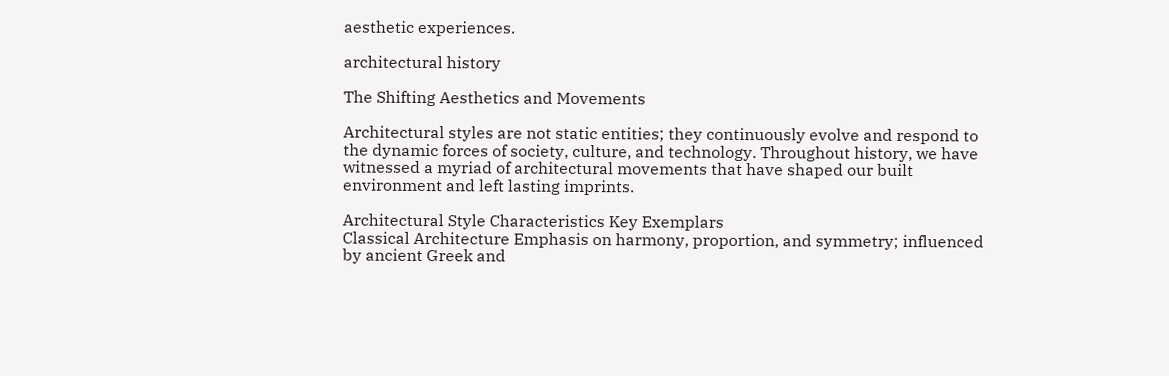aesthetic experiences.

architectural history

The Shifting Aesthetics and Movements

Architectural styles are not static entities; they continuously evolve and respond to the dynamic forces of society, culture, and technology. Throughout history, we have witnessed a myriad of architectural movements that have shaped our built environment and left lasting imprints.

Architectural Style Characteristics Key Exemplars
Classical Architecture Emphasis on harmony, proportion, and symmetry; influenced by ancient Greek and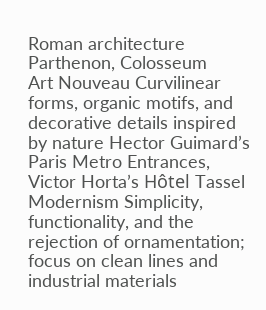Roman architecture Parthenon, Colosseum
Art Nouveau Curvilinear forms, organic motifs, and decorative details inspired by nature Hector Guimard’s Paris Metro Entrances, Victor Horta’s Hôtel Tassel
Modernism Simplicity, functionality, and the rejection of ornamentation; focus on clean lines and industrial materials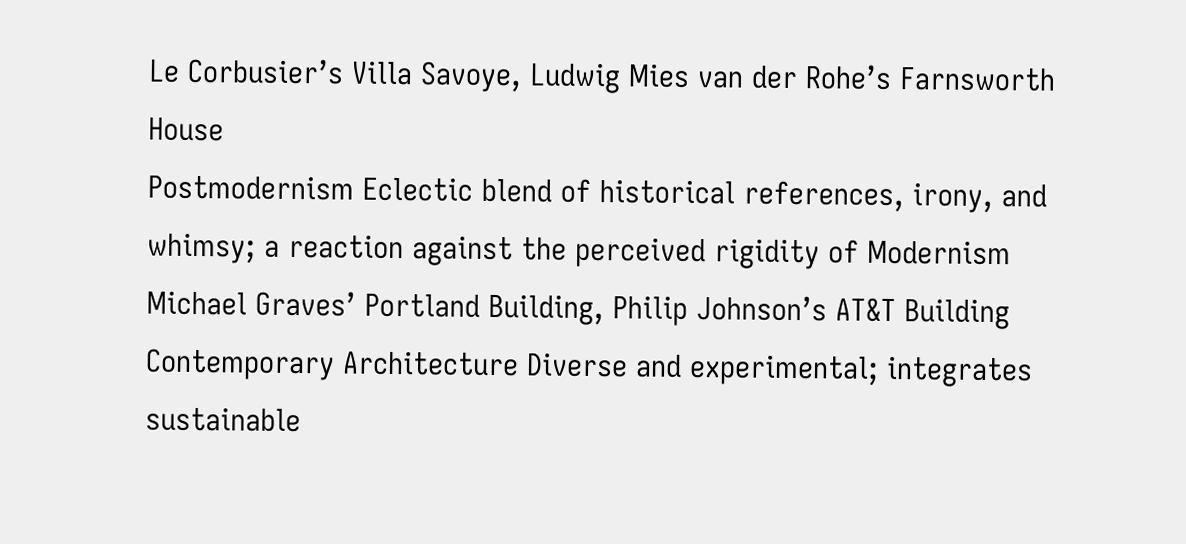Le Corbusier’s Villa Savoye, Ludwig Mies van der Rohe’s Farnsworth House
Postmodernism Eclectic blend of historical references, irony, and whimsy; a reaction against the perceived rigidity of Modernism Michael Graves’ Portland Building, Philip Johnson’s AT&T Building
Contemporary Architecture Diverse and experimental; integrates sustainable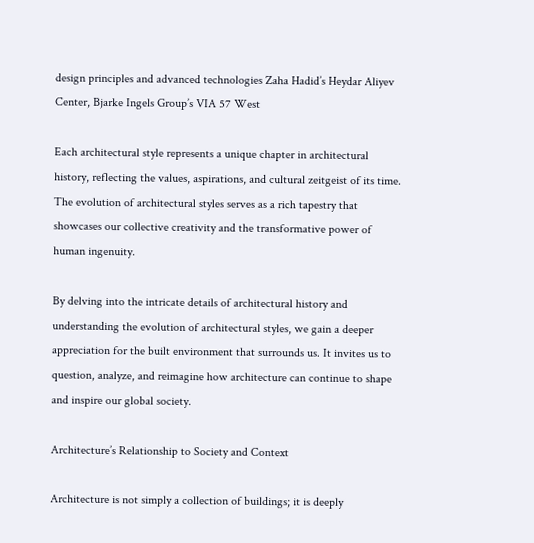design principles and advanced technologies Zaha Hadid’s Heydar Aliyev Center, Bjarke Ingels Group’s VIA 57 West

Each architectural style represents a unique chapter in architectural history, reflecting the values, aspirations, and cultural zeitgeist of its time. The evolution of architectural styles serves as a rich tapestry that showcases our collective creativity and the transformative power of human ingenuity.

By delving into the intricate details of architectural history and understanding the evolution of architectural styles, we gain a deeper appreciation for the built environment that surrounds us. It invites us to question, analyze, and reimagine how architecture can continue to shape and inspire our global society.

Architecture’s Relationship to Society and Context

Architecture is not simply a collection of buildings; it is deeply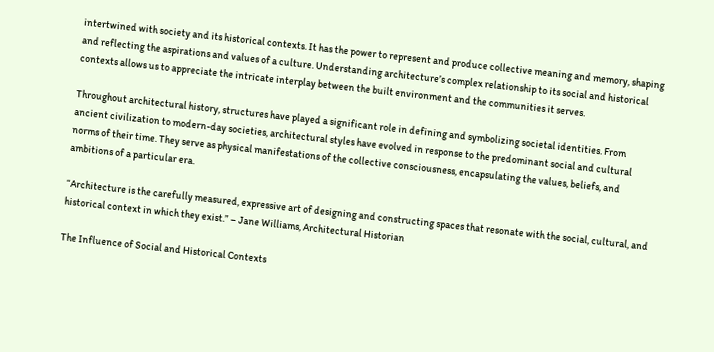intertwined with society and its historical contexts. It has the power to represent and produce collective meaning and memory, shaping and reflecting the aspirations and values of a culture. Understanding architecture’s complex relationship to its social and historical contexts allows us to appreciate the intricate interplay between the built environment and the communities it serves.

Throughout architectural history, structures have played a significant role in defining and symbolizing societal identities. From ancient civilization to modern-day societies, architectural styles have evolved in response to the predominant social and cultural norms of their time. They serve as physical manifestations of the collective consciousness, encapsulating the values, beliefs, and ambitions of a particular era.

“Architecture is the carefully measured, expressive art of designing and constructing spaces that resonate with the social, cultural, and historical context in which they exist.” – Jane Williams, Architectural Historian

The Influence of Social and Historical Contexts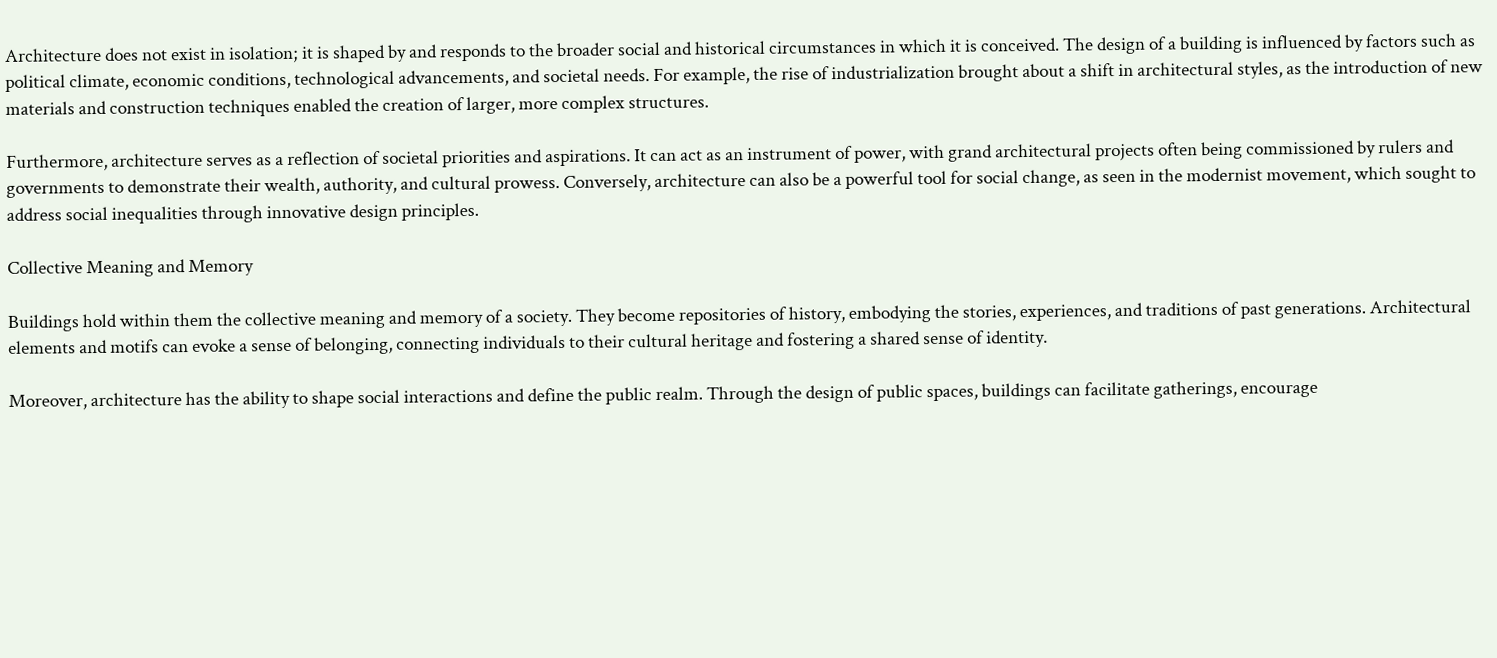Architecture does not exist in isolation; it is shaped by and responds to the broader social and historical circumstances in which it is conceived. The design of a building is influenced by factors such as political climate, economic conditions, technological advancements, and societal needs. For example, the rise of industrialization brought about a shift in architectural styles, as the introduction of new materials and construction techniques enabled the creation of larger, more complex structures.

Furthermore, architecture serves as a reflection of societal priorities and aspirations. It can act as an instrument of power, with grand architectural projects often being commissioned by rulers and governments to demonstrate their wealth, authority, and cultural prowess. Conversely, architecture can also be a powerful tool for social change, as seen in the modernist movement, which sought to address social inequalities through innovative design principles.

Collective Meaning and Memory

Buildings hold within them the collective meaning and memory of a society. They become repositories of history, embodying the stories, experiences, and traditions of past generations. Architectural elements and motifs can evoke a sense of belonging, connecting individuals to their cultural heritage and fostering a shared sense of identity.

Moreover, architecture has the ability to shape social interactions and define the public realm. Through the design of public spaces, buildings can facilitate gatherings, encourage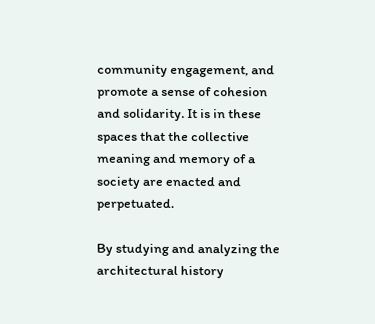community engagement, and promote a sense of cohesion and solidarity. It is in these spaces that the collective meaning and memory of a society are enacted and perpetuated.

By studying and analyzing the architectural history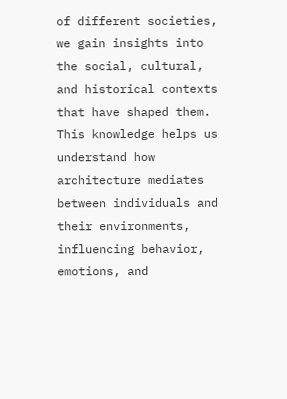of different societies, we gain insights into the social, cultural, and historical contexts that have shaped them. This knowledge helps us understand how architecture mediates between individuals and their environments, influencing behavior, emotions, and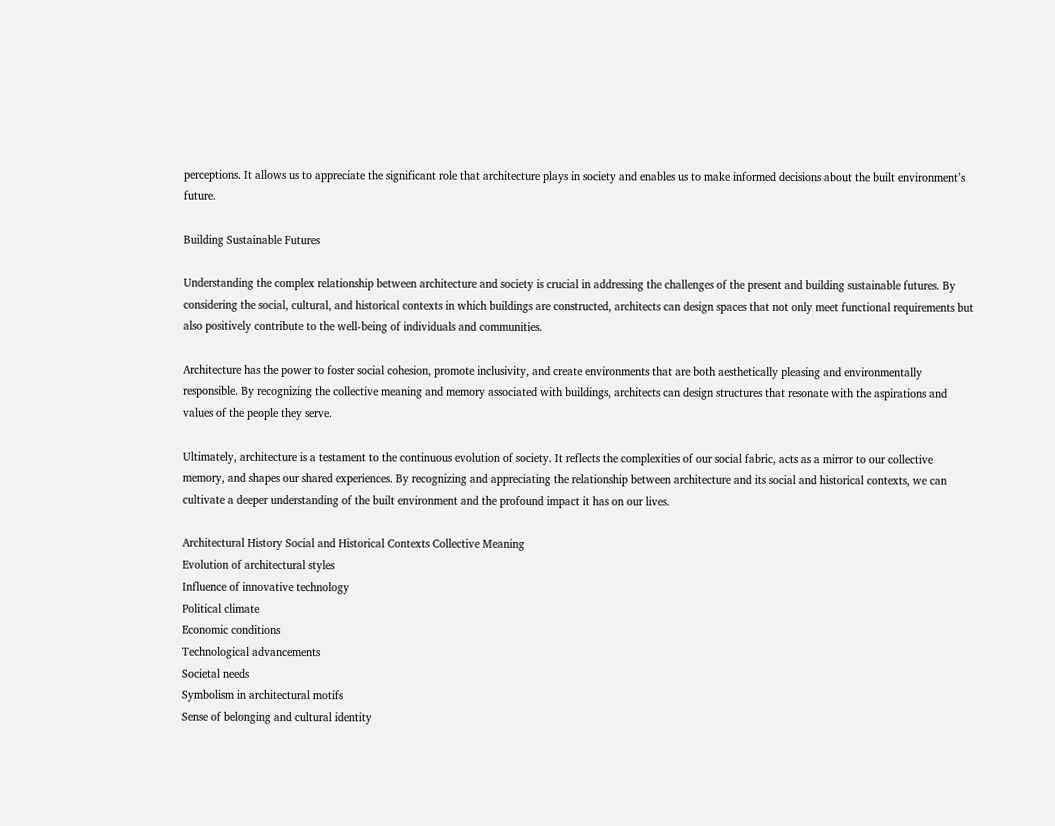perceptions. It allows us to appreciate the significant role that architecture plays in society and enables us to make informed decisions about the built environment’s future.

Building Sustainable Futures

Understanding the complex relationship between architecture and society is crucial in addressing the challenges of the present and building sustainable futures. By considering the social, cultural, and historical contexts in which buildings are constructed, architects can design spaces that not only meet functional requirements but also positively contribute to the well-being of individuals and communities.

Architecture has the power to foster social cohesion, promote inclusivity, and create environments that are both aesthetically pleasing and environmentally responsible. By recognizing the collective meaning and memory associated with buildings, architects can design structures that resonate with the aspirations and values of the people they serve.

Ultimately, architecture is a testament to the continuous evolution of society. It reflects the complexities of our social fabric, acts as a mirror to our collective memory, and shapes our shared experiences. By recognizing and appreciating the relationship between architecture and its social and historical contexts, we can cultivate a deeper understanding of the built environment and the profound impact it has on our lives.

Architectural History Social and Historical Contexts Collective Meaning
Evolution of architectural styles
Influence of innovative technology
Political climate
Economic conditions
Technological advancements
Societal needs
Symbolism in architectural motifs
Sense of belonging and cultural identity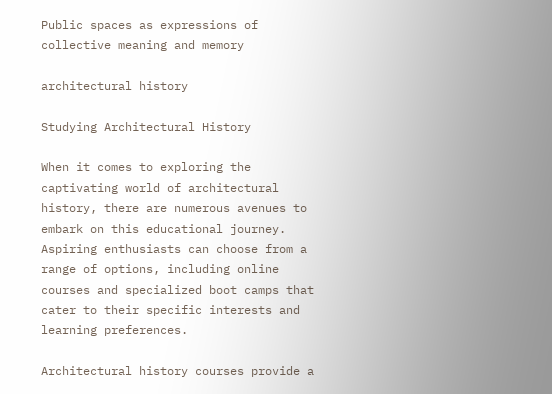Public spaces as expressions of collective meaning and memory

architectural history

Studying Architectural History

When it comes to exploring the captivating world of architectural history, there are numerous avenues to embark on this educational journey. Aspiring enthusiasts can choose from a range of options, including online courses and specialized boot camps that cater to their specific interests and learning preferences.

Architectural history courses provide a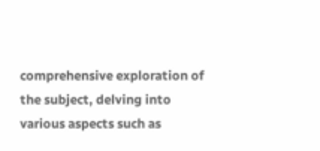comprehensive exploration of the subject, delving into various aspects such as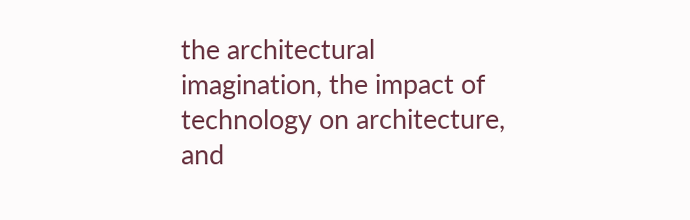the architectural imagination, the impact of technology on architecture, and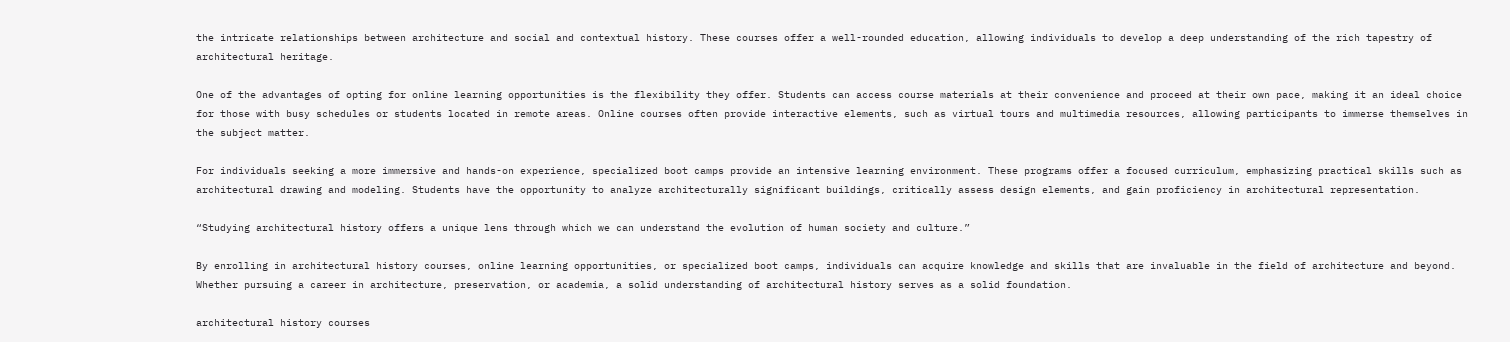the intricate relationships between architecture and social and contextual history. These courses offer a well-rounded education, allowing individuals to develop a deep understanding of the rich tapestry of architectural heritage.

One of the advantages of opting for online learning opportunities is the flexibility they offer. Students can access course materials at their convenience and proceed at their own pace, making it an ideal choice for those with busy schedules or students located in remote areas. Online courses often provide interactive elements, such as virtual tours and multimedia resources, allowing participants to immerse themselves in the subject matter.

For individuals seeking a more immersive and hands-on experience, specialized boot camps provide an intensive learning environment. These programs offer a focused curriculum, emphasizing practical skills such as architectural drawing and modeling. Students have the opportunity to analyze architecturally significant buildings, critically assess design elements, and gain proficiency in architectural representation.

“Studying architectural history offers a unique lens through which we can understand the evolution of human society and culture.”

By enrolling in architectural history courses, online learning opportunities, or specialized boot camps, individuals can acquire knowledge and skills that are invaluable in the field of architecture and beyond. Whether pursuing a career in architecture, preservation, or academia, a solid understanding of architectural history serves as a solid foundation.

architectural history courses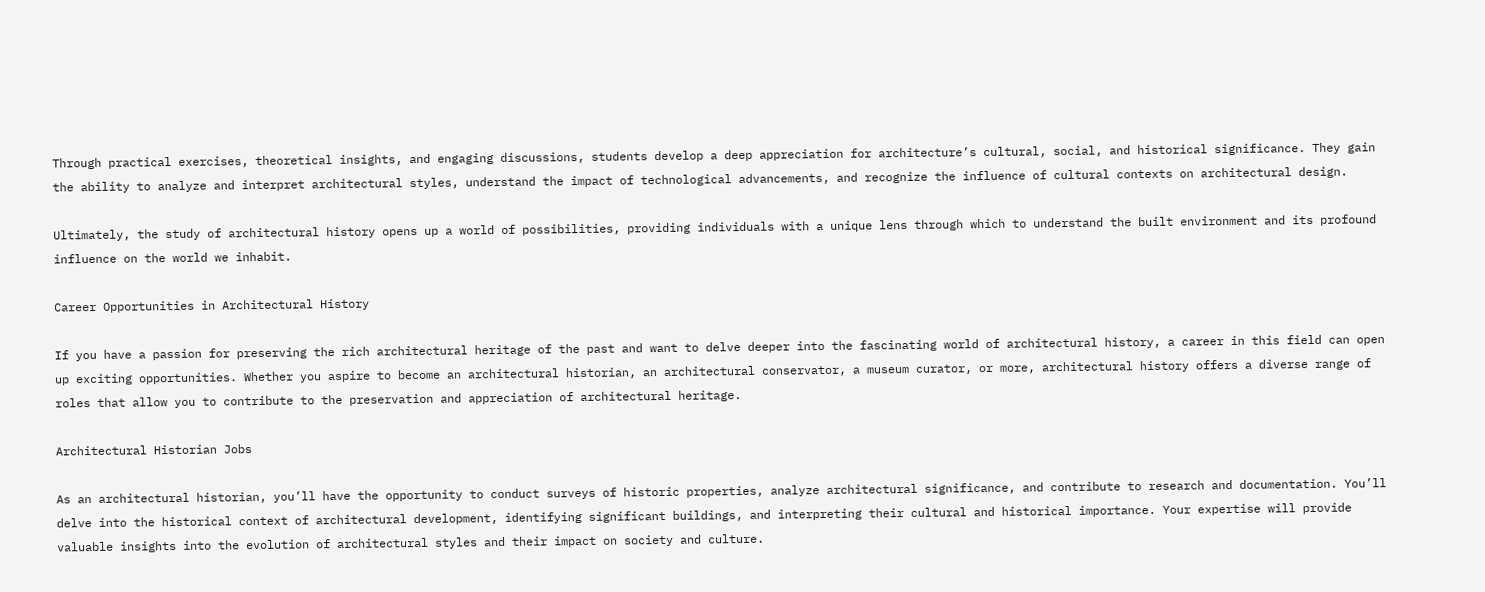Through practical exercises, theoretical insights, and engaging discussions, students develop a deep appreciation for architecture’s cultural, social, and historical significance. They gain the ability to analyze and interpret architectural styles, understand the impact of technological advancements, and recognize the influence of cultural contexts on architectural design.

Ultimately, the study of architectural history opens up a world of possibilities, providing individuals with a unique lens through which to understand the built environment and its profound influence on the world we inhabit.

Career Opportunities in Architectural History

If you have a passion for preserving the rich architectural heritage of the past and want to delve deeper into the fascinating world of architectural history, a career in this field can open up exciting opportunities. Whether you aspire to become an architectural historian, an architectural conservator, a museum curator, or more, architectural history offers a diverse range of roles that allow you to contribute to the preservation and appreciation of architectural heritage.

Architectural Historian Jobs

As an architectural historian, you’ll have the opportunity to conduct surveys of historic properties, analyze architectural significance, and contribute to research and documentation. You’ll delve into the historical context of architectural development, identifying significant buildings, and interpreting their cultural and historical importance. Your expertise will provide valuable insights into the evolution of architectural styles and their impact on society and culture.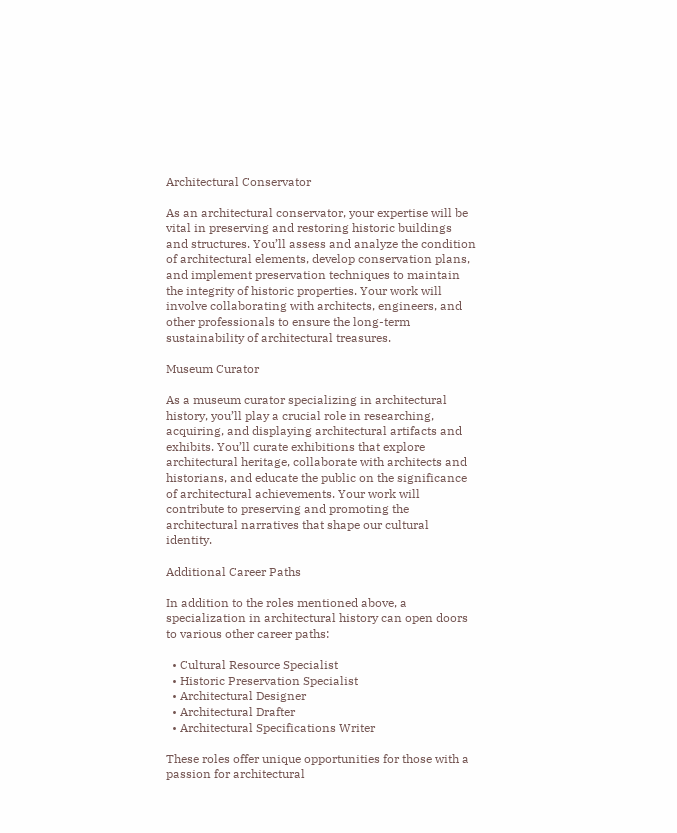Architectural Conservator

As an architectural conservator, your expertise will be vital in preserving and restoring historic buildings and structures. You’ll assess and analyze the condition of architectural elements, develop conservation plans, and implement preservation techniques to maintain the integrity of historic properties. Your work will involve collaborating with architects, engineers, and other professionals to ensure the long-term sustainability of architectural treasures.

Museum Curator

As a museum curator specializing in architectural history, you’ll play a crucial role in researching, acquiring, and displaying architectural artifacts and exhibits. You’ll curate exhibitions that explore architectural heritage, collaborate with architects and historians, and educate the public on the significance of architectural achievements. Your work will contribute to preserving and promoting the architectural narratives that shape our cultural identity.

Additional Career Paths

In addition to the roles mentioned above, a specialization in architectural history can open doors to various other career paths:

  • Cultural Resource Specialist
  • Historic Preservation Specialist
  • Architectural Designer
  • Architectural Drafter
  • Architectural Specifications Writer

These roles offer unique opportunities for those with a passion for architectural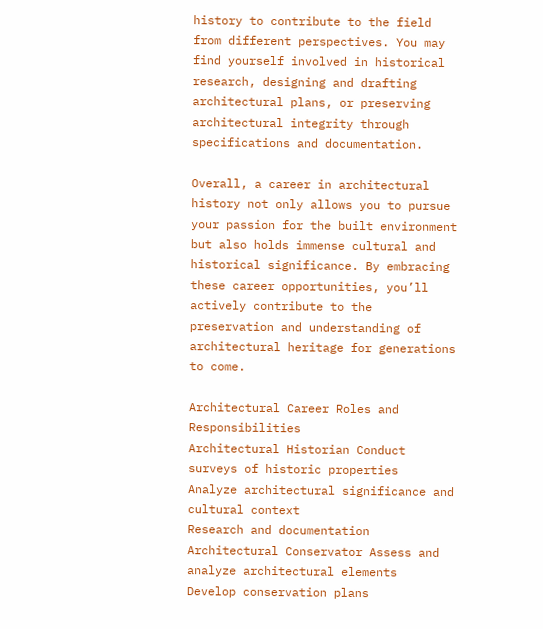history to contribute to the field from different perspectives. You may find yourself involved in historical research, designing and drafting architectural plans, or preserving architectural integrity through specifications and documentation.

Overall, a career in architectural history not only allows you to pursue your passion for the built environment but also holds immense cultural and historical significance. By embracing these career opportunities, you’ll actively contribute to the preservation and understanding of architectural heritage for generations to come.

Architectural Career Roles and Responsibilities
Architectural Historian Conduct surveys of historic properties
Analyze architectural significance and cultural context
Research and documentation
Architectural Conservator Assess and analyze architectural elements
Develop conservation plans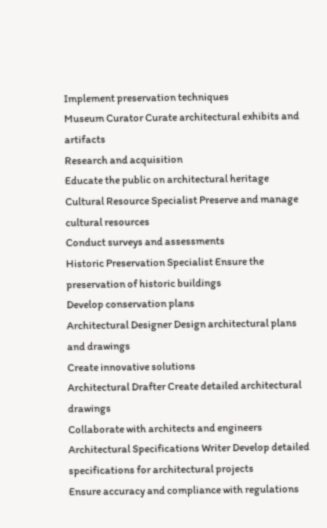Implement preservation techniques
Museum Curator Curate architectural exhibits and artifacts
Research and acquisition
Educate the public on architectural heritage
Cultural Resource Specialist Preserve and manage cultural resources
Conduct surveys and assessments
Historic Preservation Specialist Ensure the preservation of historic buildings
Develop conservation plans
Architectural Designer Design architectural plans and drawings
Create innovative solutions
Architectural Drafter Create detailed architectural drawings
Collaborate with architects and engineers
Architectural Specifications Writer Develop detailed specifications for architectural projects
Ensure accuracy and compliance with regulations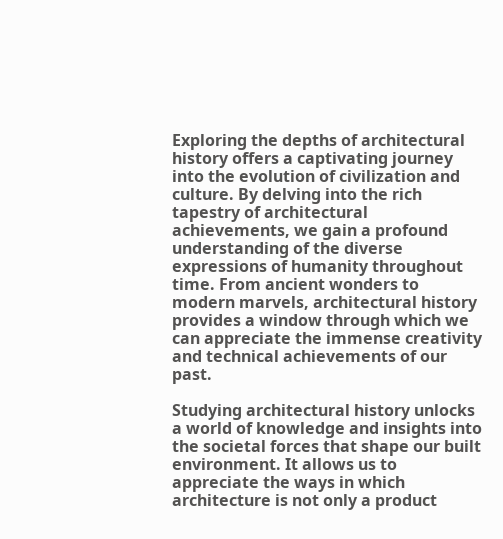Exploring the depths of architectural history offers a captivating journey into the evolution of civilization and culture. By delving into the rich tapestry of architectural achievements, we gain a profound understanding of the diverse expressions of humanity throughout time. From ancient wonders to modern marvels, architectural history provides a window through which we can appreciate the immense creativity and technical achievements of our past.

Studying architectural history unlocks a world of knowledge and insights into the societal forces that shape our built environment. It allows us to appreciate the ways in which architecture is not only a product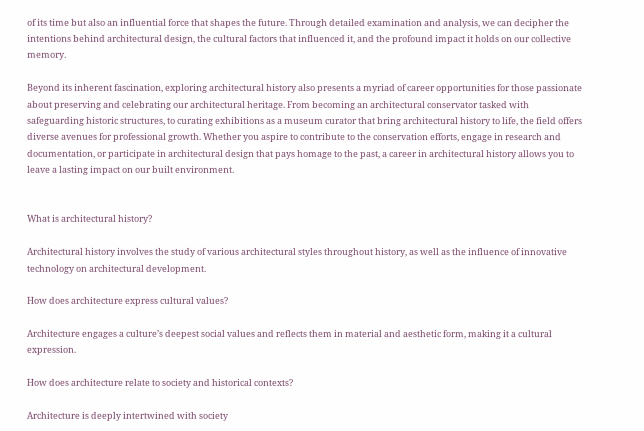of its time but also an influential force that shapes the future. Through detailed examination and analysis, we can decipher the intentions behind architectural design, the cultural factors that influenced it, and the profound impact it holds on our collective memory.

Beyond its inherent fascination, exploring architectural history also presents a myriad of career opportunities for those passionate about preserving and celebrating our architectural heritage. From becoming an architectural conservator tasked with safeguarding historic structures, to curating exhibitions as a museum curator that bring architectural history to life, the field offers diverse avenues for professional growth. Whether you aspire to contribute to the conservation efforts, engage in research and documentation, or participate in architectural design that pays homage to the past, a career in architectural history allows you to leave a lasting impact on our built environment.


What is architectural history?

Architectural history involves the study of various architectural styles throughout history, as well as the influence of innovative technology on architectural development.

How does architecture express cultural values?

Architecture engages a culture’s deepest social values and reflects them in material and aesthetic form, making it a cultural expression.

How does architecture relate to society and historical contexts?

Architecture is deeply intertwined with society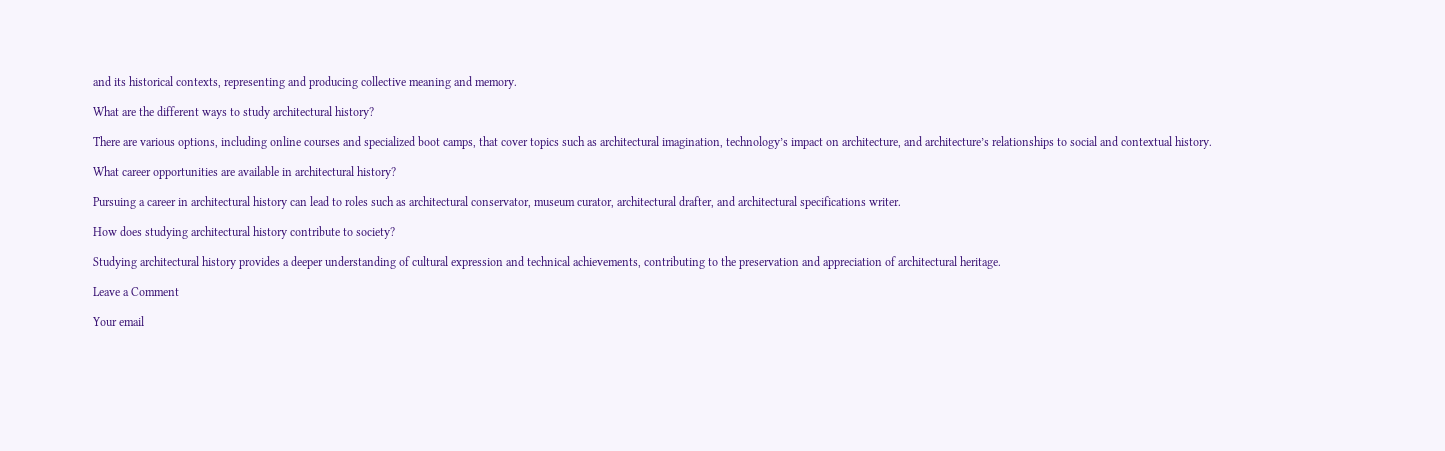and its historical contexts, representing and producing collective meaning and memory.

What are the different ways to study architectural history?

There are various options, including online courses and specialized boot camps, that cover topics such as architectural imagination, technology’s impact on architecture, and architecture’s relationships to social and contextual history.

What career opportunities are available in architectural history?

Pursuing a career in architectural history can lead to roles such as architectural conservator, museum curator, architectural drafter, and architectural specifications writer.

How does studying architectural history contribute to society?

Studying architectural history provides a deeper understanding of cultural expression and technical achievements, contributing to the preservation and appreciation of architectural heritage.

Leave a Comment

Your email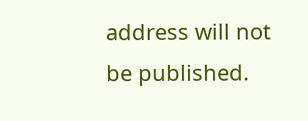address will not be published.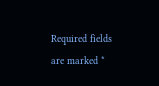Required fields are marked *